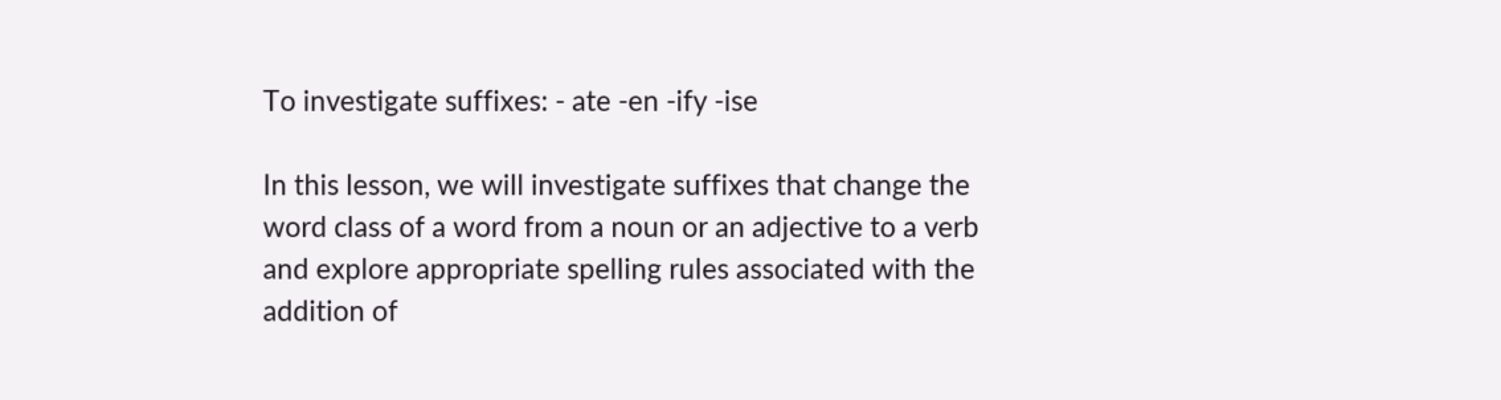To investigate suffixes: - ate -en -ify -ise

In this lesson, we will investigate suffixes that change the word class of a word from a noun or an adjective to a verb and explore appropriate spelling rules associated with the addition of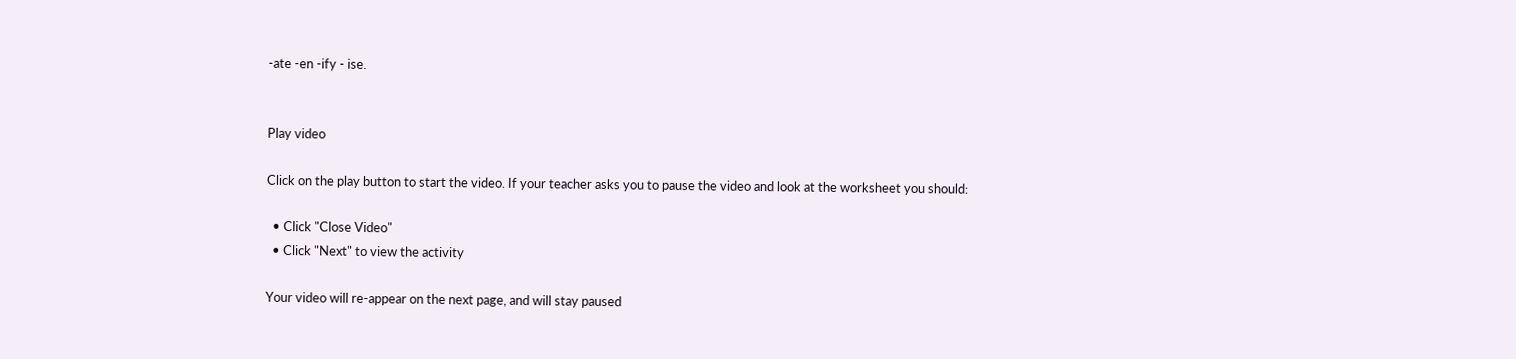-ate -en -ify - ise.


Play video

Click on the play button to start the video. If your teacher asks you to pause the video and look at the worksheet you should:

  • Click "Close Video"
  • Click "Next" to view the activity

Your video will re-appear on the next page, and will stay paused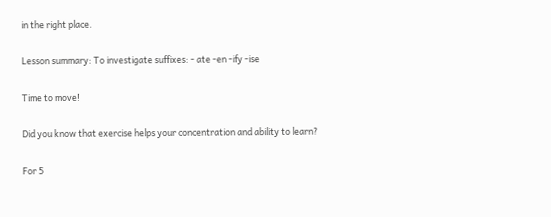in the right place.

Lesson summary: To investigate suffixes: - ate -en -ify -ise

Time to move!

Did you know that exercise helps your concentration and ability to learn?

For 5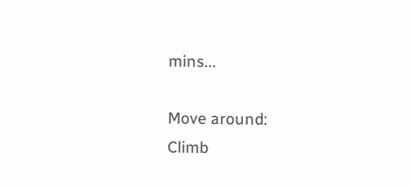mins...

Move around:
Climb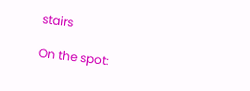stairs

On the spot: